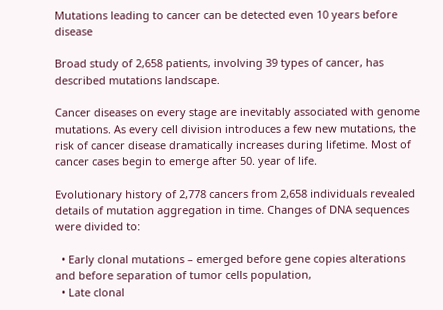Mutations leading to cancer can be detected even 10 years before disease

Broad study of 2,658 patients, involving 39 types of cancer, has described mutations landscape.

Cancer diseases on every stage are inevitably associated with genome mutations. As every cell division introduces a few new mutations, the risk of cancer disease dramatically increases during lifetime. Most of cancer cases begin to emerge after 50. year of life.

Evolutionary history of 2,778 cancers from 2,658 individuals revealed details of mutation aggregation in time. Changes of DNA sequences were divided to:

  • Early clonal mutations – emerged before gene copies alterations and before separation of tumor cells population,
  • Late clonal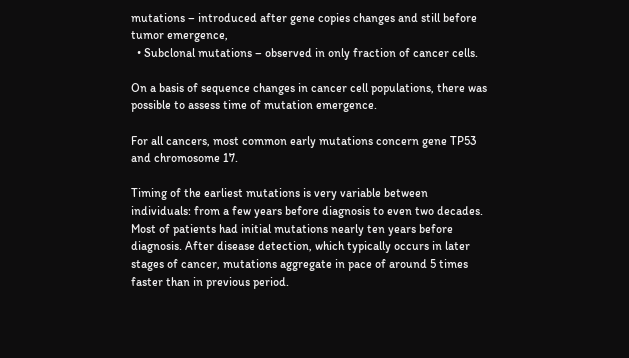mutations – introduced after gene copies changes and still before tumor emergence,
  • Subclonal mutations – observed in only fraction of cancer cells.

On a basis of sequence changes in cancer cell populations, there was possible to assess time of mutation emergence.

For all cancers, most common early mutations concern gene TP53 and chromosome 17.

Timing of the earliest mutations is very variable between individuals: from a few years before diagnosis to even two decades. Most of patients had initial mutations nearly ten years before diagnosis. After disease detection, which typically occurs in later stages of cancer, mutations aggregate in pace of around 5 times faster than in previous period.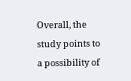Overall, the study points to a possibility of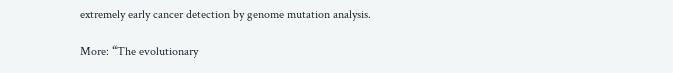extremely early cancer detection by genome mutation analysis.

More: “The evolutionary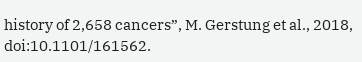history of 2,658 cancers”, M. Gerstung et al., 2018, doi:10.1101/161562.